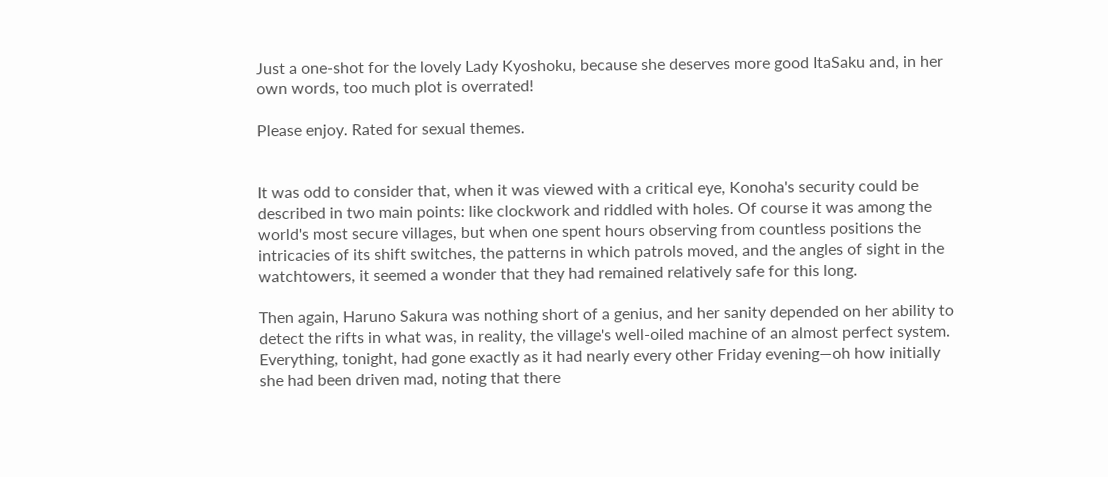Just a one-shot for the lovely Lady Kyoshoku, because she deserves more good ItaSaku and, in her own words, too much plot is overrated!

Please enjoy. Rated for sexual themes.


It was odd to consider that, when it was viewed with a critical eye, Konoha's security could be described in two main points: like clockwork and riddled with holes. Of course it was among the world's most secure villages, but when one spent hours observing from countless positions the intricacies of its shift switches, the patterns in which patrols moved, and the angles of sight in the watchtowers, it seemed a wonder that they had remained relatively safe for this long.

Then again, Haruno Sakura was nothing short of a genius, and her sanity depended on her ability to detect the rifts in what was, in reality, the village's well-oiled machine of an almost perfect system. Everything, tonight, had gone exactly as it had nearly every other Friday evening—oh how initially she had been driven mad, noting that there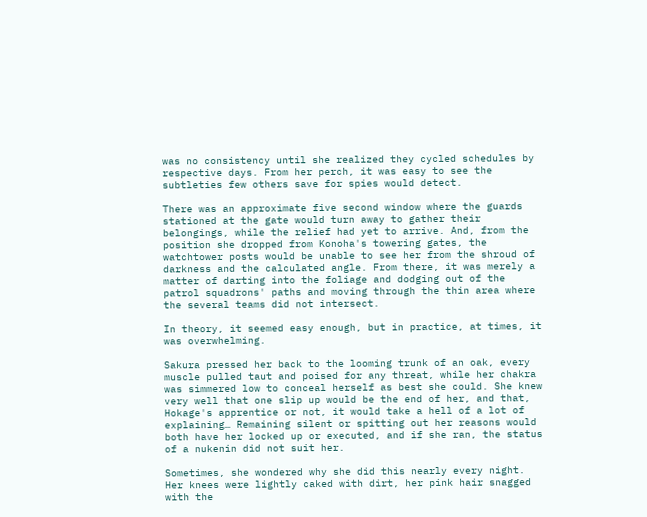was no consistency until she realized they cycled schedules by respective days. From her perch, it was easy to see the subtleties few others save for spies would detect.

There was an approximate five second window where the guards stationed at the gate would turn away to gather their belongings, while the relief had yet to arrive. And, from the position she dropped from Konoha's towering gates, the watchtower posts would be unable to see her from the shroud of darkness and the calculated angle. From there, it was merely a matter of darting into the foliage and dodging out of the patrol squadrons' paths and moving through the thin area where the several teams did not intersect.

In theory, it seemed easy enough, but in practice, at times, it was overwhelming.

Sakura pressed her back to the looming trunk of an oak, every muscle pulled taut and poised for any threat, while her chakra was simmered low to conceal herself as best she could. She knew very well that one slip up would be the end of her, and that, Hokage's apprentice or not, it would take a hell of a lot of explaining… Remaining silent or spitting out her reasons would both have her locked up or executed, and if she ran, the status of a nukenin did not suit her.

Sometimes, she wondered why she did this nearly every night. Her knees were lightly caked with dirt, her pink hair snagged with the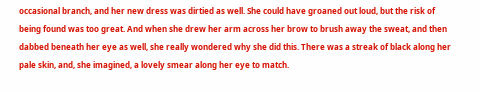occasional branch, and her new dress was dirtied as well. She could have groaned out loud, but the risk of being found was too great. And when she drew her arm across her brow to brush away the sweat, and then dabbed beneath her eye as well, she really wondered why she did this. There was a streak of black along her pale skin, and, she imagined, a lovely smear along her eye to match.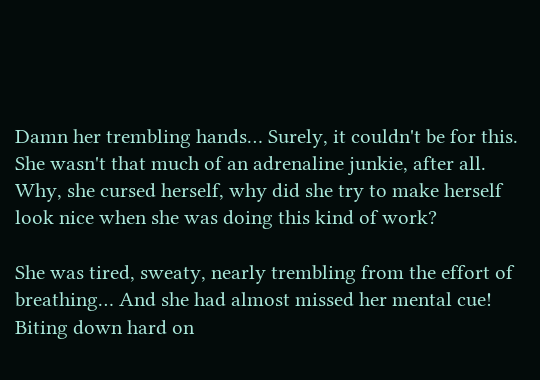Damn her trembling hands… Surely, it couldn't be for this. She wasn't that much of an adrenaline junkie, after all. Why, she cursed herself, why did she try to make herself look nice when she was doing this kind of work?

She was tired, sweaty, nearly trembling from the effort of breathing… And she had almost missed her mental cue! Biting down hard on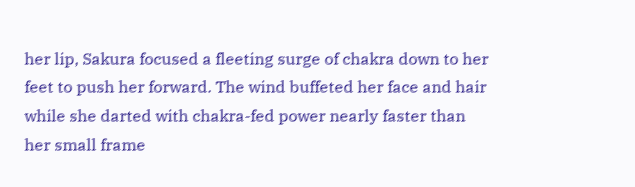her lip, Sakura focused a fleeting surge of chakra down to her feet to push her forward. The wind buffeted her face and hair while she darted with chakra-fed power nearly faster than her small frame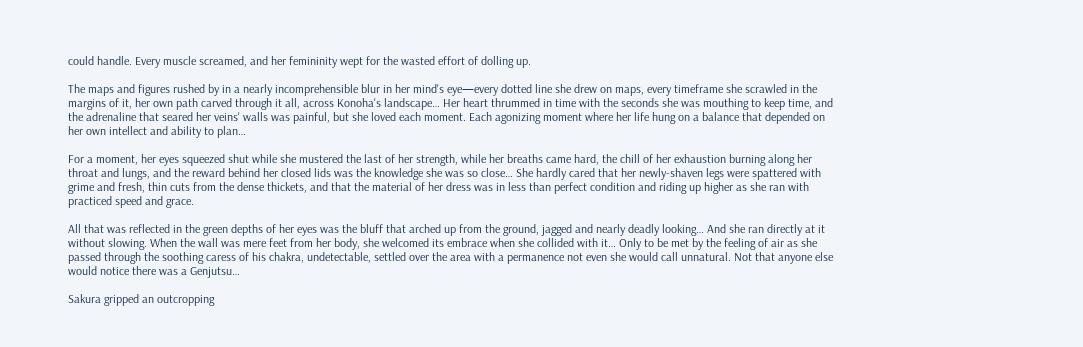could handle. Every muscle screamed, and her femininity wept for the wasted effort of dolling up.

The maps and figures rushed by in a nearly incomprehensible blur in her mind's eye—every dotted line she drew on maps, every timeframe she scrawled in the margins of it, her own path carved through it all, across Konoha's landscape… Her heart thrummed in time with the seconds she was mouthing to keep time, and the adrenaline that seared her veins' walls was painful, but she loved each moment. Each agonizing moment where her life hung on a balance that depended on her own intellect and ability to plan…

For a moment, her eyes squeezed shut while she mustered the last of her strength, while her breaths came hard, the chill of her exhaustion burning along her throat and lungs, and the reward behind her closed lids was the knowledge she was so close… She hardly cared that her newly-shaven legs were spattered with grime and fresh, thin cuts from the dense thickets, and that the material of her dress was in less than perfect condition and riding up higher as she ran with practiced speed and grace.

All that was reflected in the green depths of her eyes was the bluff that arched up from the ground, jagged and nearly deadly looking… And she ran directly at it without slowing. When the wall was mere feet from her body, she welcomed its embrace when she collided with it… Only to be met by the feeling of air as she passed through the soothing caress of his chakra, undetectable, settled over the area with a permanence not even she would call unnatural. Not that anyone else would notice there was a Genjutsu…

Sakura gripped an outcropping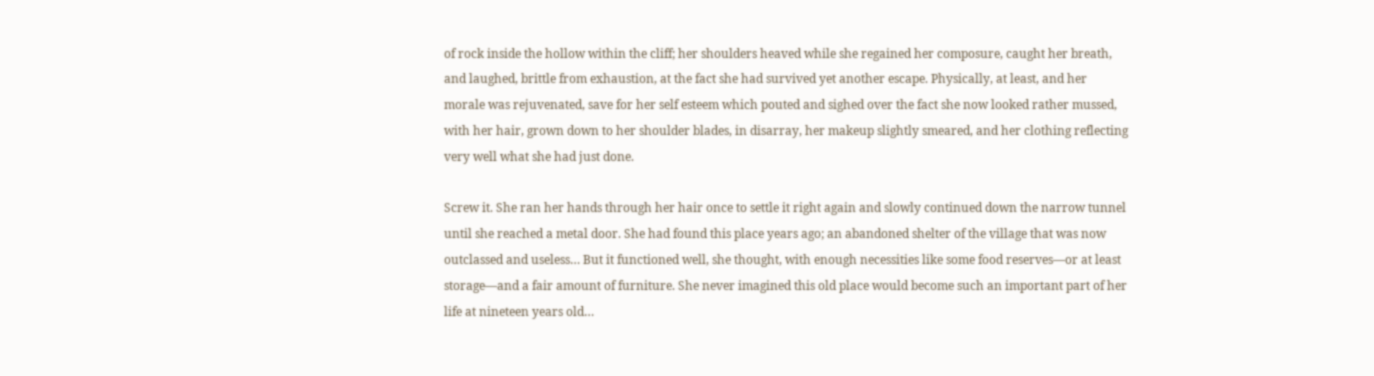of rock inside the hollow within the cliff; her shoulders heaved while she regained her composure, caught her breath, and laughed, brittle from exhaustion, at the fact she had survived yet another escape. Physically, at least, and her morale was rejuvenated, save for her self esteem which pouted and sighed over the fact she now looked rather mussed, with her hair, grown down to her shoulder blades, in disarray, her makeup slightly smeared, and her clothing reflecting very well what she had just done.

Screw it. She ran her hands through her hair once to settle it right again and slowly continued down the narrow tunnel until she reached a metal door. She had found this place years ago; an abandoned shelter of the village that was now outclassed and useless… But it functioned well, she thought, with enough necessities like some food reserves—or at least storage—and a fair amount of furniture. She never imagined this old place would become such an important part of her life at nineteen years old…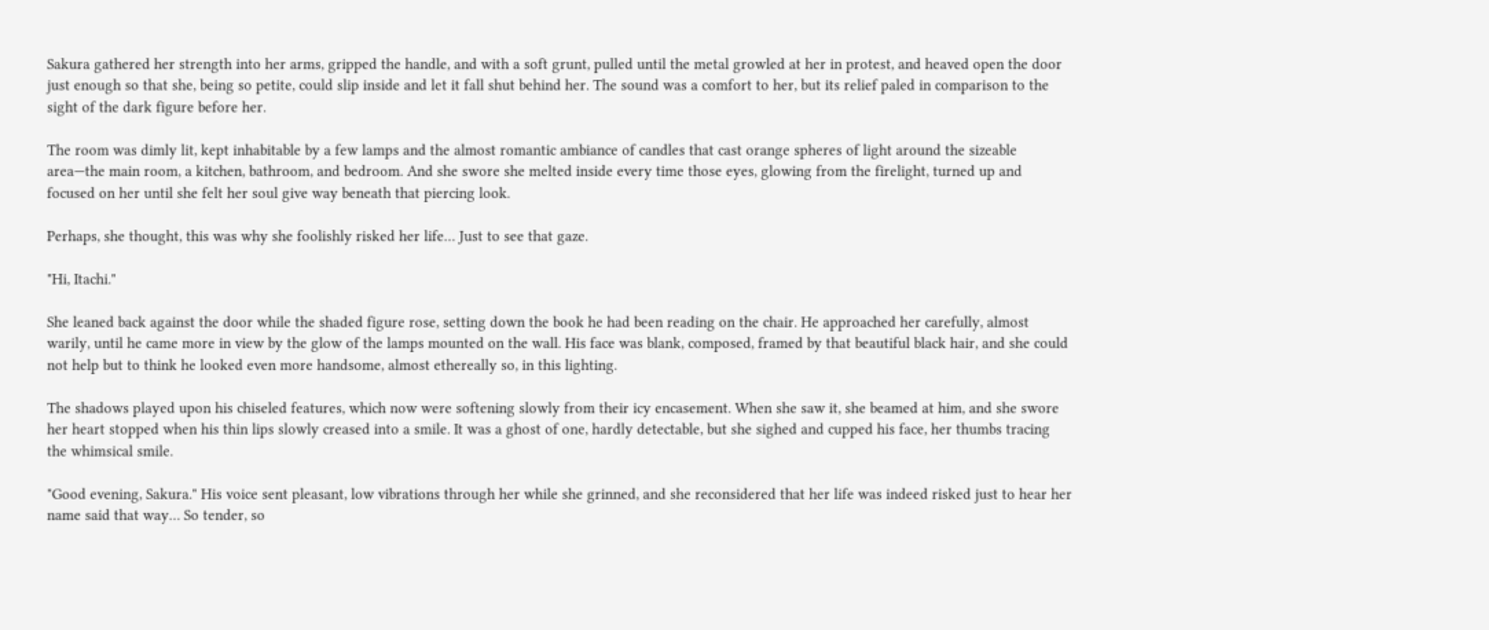Sakura gathered her strength into her arms, gripped the handle, and with a soft grunt, pulled until the metal growled at her in protest, and heaved open the door just enough so that she, being so petite, could slip inside and let it fall shut behind her. The sound was a comfort to her, but its relief paled in comparison to the sight of the dark figure before her.

The room was dimly lit, kept inhabitable by a few lamps and the almost romantic ambiance of candles that cast orange spheres of light around the sizeable area—the main room, a kitchen, bathroom, and bedroom. And she swore she melted inside every time those eyes, glowing from the firelight, turned up and focused on her until she felt her soul give way beneath that piercing look.

Perhaps, she thought, this was why she foolishly risked her life… Just to see that gaze.

"Hi, Itachi."

She leaned back against the door while the shaded figure rose, setting down the book he had been reading on the chair. He approached her carefully, almost warily, until he came more in view by the glow of the lamps mounted on the wall. His face was blank, composed, framed by that beautiful black hair, and she could not help but to think he looked even more handsome, almost ethereally so, in this lighting.

The shadows played upon his chiseled features, which now were softening slowly from their icy encasement. When she saw it, she beamed at him, and she swore her heart stopped when his thin lips slowly creased into a smile. It was a ghost of one, hardly detectable, but she sighed and cupped his face, her thumbs tracing the whimsical smile.

"Good evening, Sakura." His voice sent pleasant, low vibrations through her while she grinned, and she reconsidered that her life was indeed risked just to hear her name said that way… So tender, so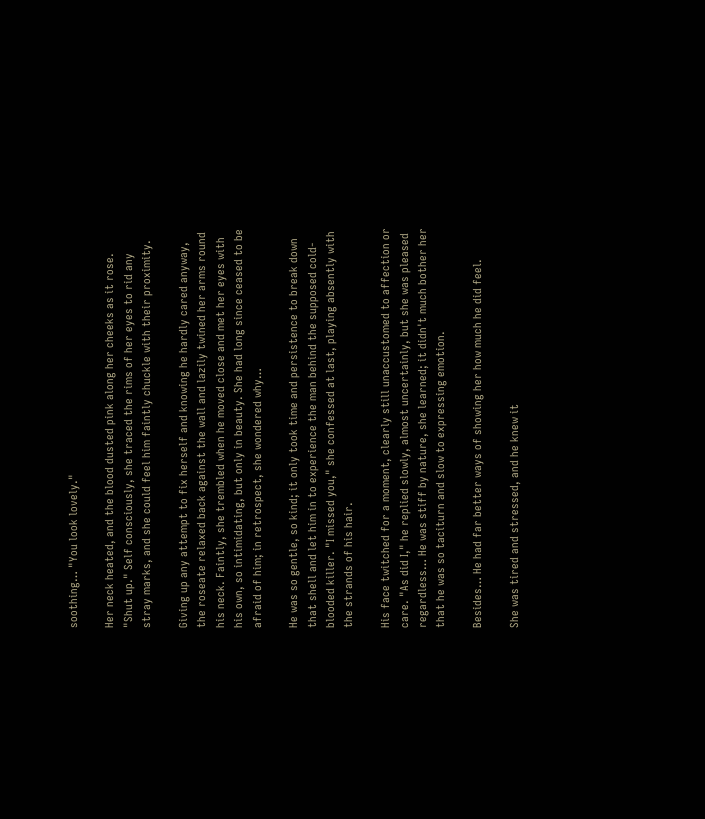soothing… "You look lovely."

Her neck heated, and the blood dusted pink along her cheeks as it rose. "Shut up." Self consciously, she traced the rims of her eyes to rid any stray marks, and she could feel him faintly chuckle with their proximity.

Giving up any attempt to fix herself and knowing he hardly cared anyway, the roseate relaxed back against the wall and lazily twined her arms round his neck. Faintly, she trembled when he moved close and met her eyes with his own, so intimidating, but only in beauty. She had long since ceased to be afraid of him; in retrospect, she wondered why…

He was so gentle, so kind; it only took time and persistence to break down that shell and let him in to experience the man behind the supposed cold-blooded killer. "I missed you," she confessed at last, playing absently with the strands of his hair.

His face twitched for a moment, clearly still unaccustomed to affection or care. "As did I," he replied slowly, almost uncertainly, but she was pleased regardless… He was stiff by nature, she learned; it didn't much bother her that he was so taciturn and slow to expressing emotion.

Besides… He had far better ways of showing her how much he did feel.

She was tired and stressed, and he knew it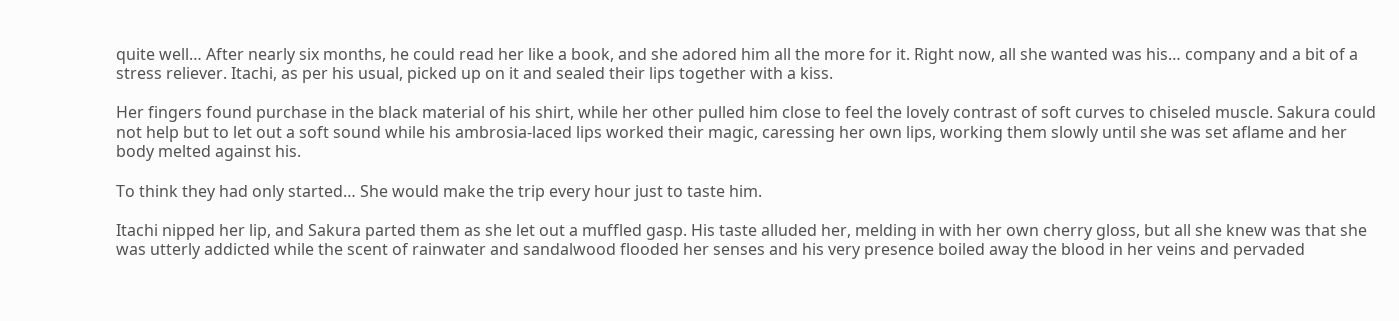quite well… After nearly six months, he could read her like a book, and she adored him all the more for it. Right now, all she wanted was his… company and a bit of a stress reliever. Itachi, as per his usual, picked up on it and sealed their lips together with a kiss.

Her fingers found purchase in the black material of his shirt, while her other pulled him close to feel the lovely contrast of soft curves to chiseled muscle. Sakura could not help but to let out a soft sound while his ambrosia-laced lips worked their magic, caressing her own lips, working them slowly until she was set aflame and her body melted against his.

To think they had only started… She would make the trip every hour just to taste him.

Itachi nipped her lip, and Sakura parted them as she let out a muffled gasp. His taste alluded her, melding in with her own cherry gloss, but all she knew was that she was utterly addicted while the scent of rainwater and sandalwood flooded her senses and his very presence boiled away the blood in her veins and pervaded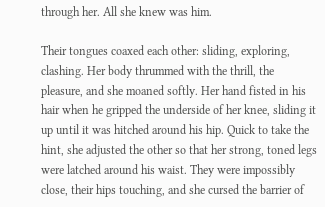through her. All she knew was him.

Their tongues coaxed each other: sliding, exploring, clashing. Her body thrummed with the thrill, the pleasure, and she moaned softly. Her hand fisted in his hair when he gripped the underside of her knee, sliding it up until it was hitched around his hip. Quick to take the hint, she adjusted the other so that her strong, toned legs were latched around his waist. They were impossibly close, their hips touching, and she cursed the barrier of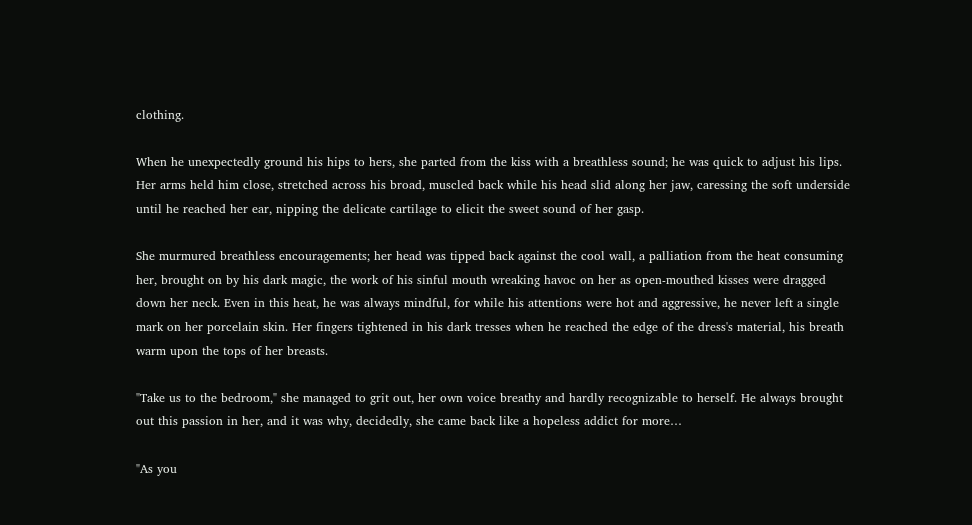clothing.

When he unexpectedly ground his hips to hers, she parted from the kiss with a breathless sound; he was quick to adjust his lips. Her arms held him close, stretched across his broad, muscled back while his head slid along her jaw, caressing the soft underside until he reached her ear, nipping the delicate cartilage to elicit the sweet sound of her gasp.

She murmured breathless encouragements; her head was tipped back against the cool wall, a palliation from the heat consuming her, brought on by his dark magic, the work of his sinful mouth wreaking havoc on her as open-mouthed kisses were dragged down her neck. Even in this heat, he was always mindful, for while his attentions were hot and aggressive, he never left a single mark on her porcelain skin. Her fingers tightened in his dark tresses when he reached the edge of the dress's material, his breath warm upon the tops of her breasts.

"Take us to the bedroom," she managed to grit out, her own voice breathy and hardly recognizable to herself. He always brought out this passion in her, and it was why, decidedly, she came back like a hopeless addict for more…

"As you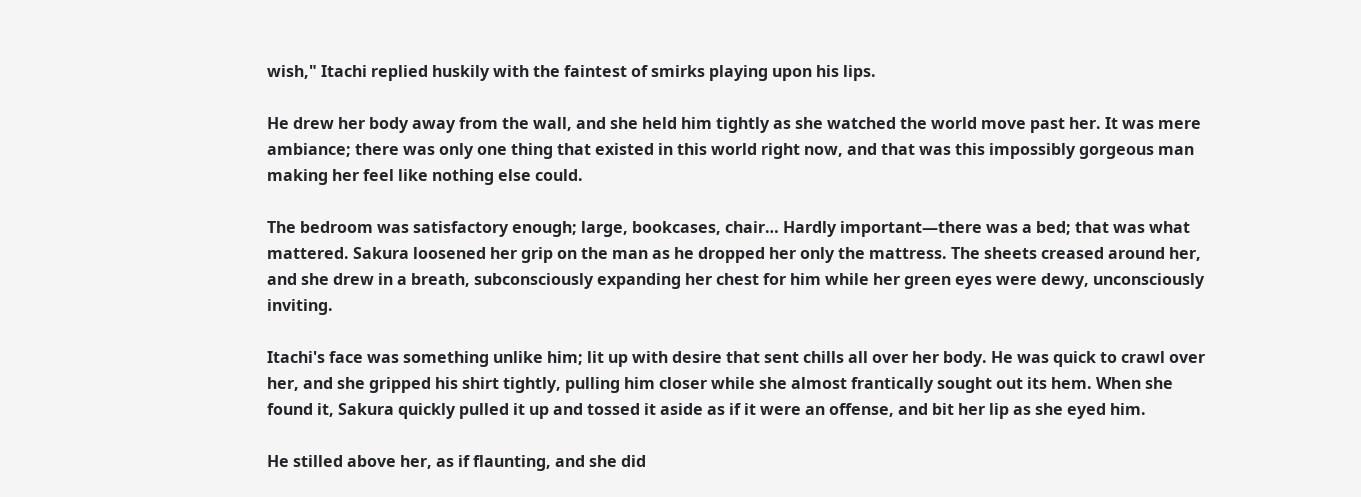wish," Itachi replied huskily with the faintest of smirks playing upon his lips.

He drew her body away from the wall, and she held him tightly as she watched the world move past her. It was mere ambiance; there was only one thing that existed in this world right now, and that was this impossibly gorgeous man making her feel like nothing else could.

The bedroom was satisfactory enough; large, bookcases, chair… Hardly important—there was a bed; that was what mattered. Sakura loosened her grip on the man as he dropped her only the mattress. The sheets creased around her, and she drew in a breath, subconsciously expanding her chest for him while her green eyes were dewy, unconsciously inviting.

Itachi's face was something unlike him; lit up with desire that sent chills all over her body. He was quick to crawl over her, and she gripped his shirt tightly, pulling him closer while she almost frantically sought out its hem. When she found it, Sakura quickly pulled it up and tossed it aside as if it were an offense, and bit her lip as she eyed him.

He stilled above her, as if flaunting, and she did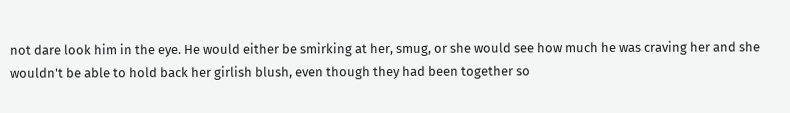not dare look him in the eye. He would either be smirking at her, smug, or she would see how much he was craving her and she wouldn't be able to hold back her girlish blush, even though they had been together so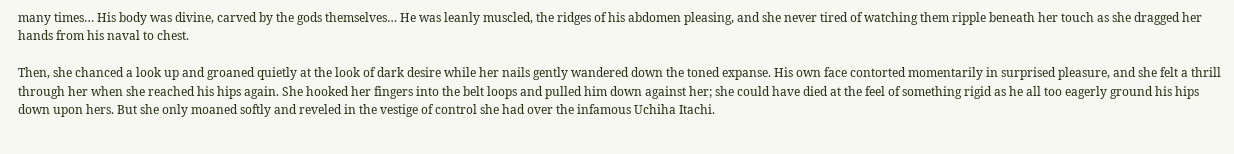many times… His body was divine, carved by the gods themselves… He was leanly muscled, the ridges of his abdomen pleasing, and she never tired of watching them ripple beneath her touch as she dragged her hands from his naval to chest.

Then, she chanced a look up and groaned quietly at the look of dark desire while her nails gently wandered down the toned expanse. His own face contorted momentarily in surprised pleasure, and she felt a thrill through her when she reached his hips again. She hooked her fingers into the belt loops and pulled him down against her; she could have died at the feel of something rigid as he all too eagerly ground his hips down upon hers. But she only moaned softly and reveled in the vestige of control she had over the infamous Uchiha Itachi.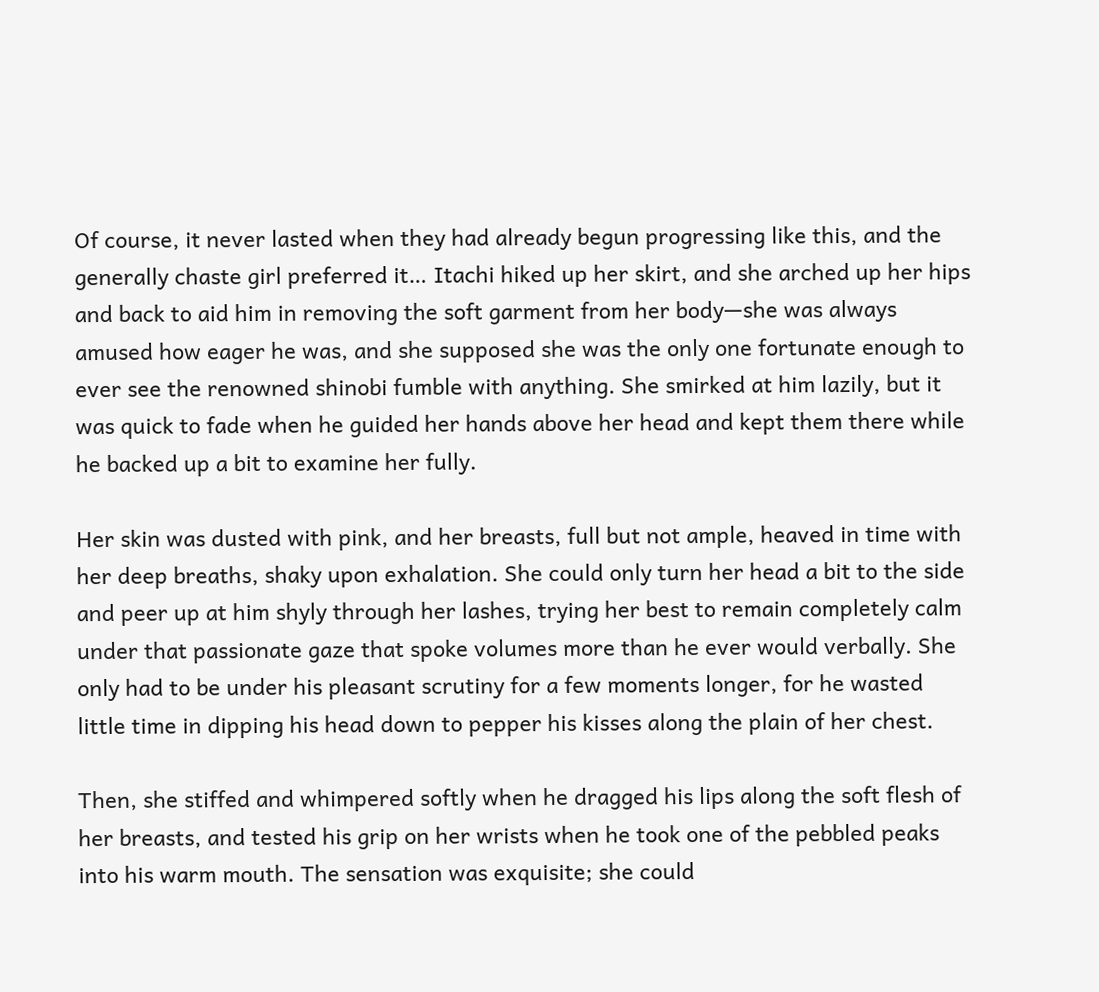Of course, it never lasted when they had already begun progressing like this, and the generally chaste girl preferred it… Itachi hiked up her skirt, and she arched up her hips and back to aid him in removing the soft garment from her body—she was always amused how eager he was, and she supposed she was the only one fortunate enough to ever see the renowned shinobi fumble with anything. She smirked at him lazily, but it was quick to fade when he guided her hands above her head and kept them there while he backed up a bit to examine her fully.

Her skin was dusted with pink, and her breasts, full but not ample, heaved in time with her deep breaths, shaky upon exhalation. She could only turn her head a bit to the side and peer up at him shyly through her lashes, trying her best to remain completely calm under that passionate gaze that spoke volumes more than he ever would verbally. She only had to be under his pleasant scrutiny for a few moments longer, for he wasted little time in dipping his head down to pepper his kisses along the plain of her chest.

Then, she stiffed and whimpered softly when he dragged his lips along the soft flesh of her breasts, and tested his grip on her wrists when he took one of the pebbled peaks into his warm mouth. The sensation was exquisite; she could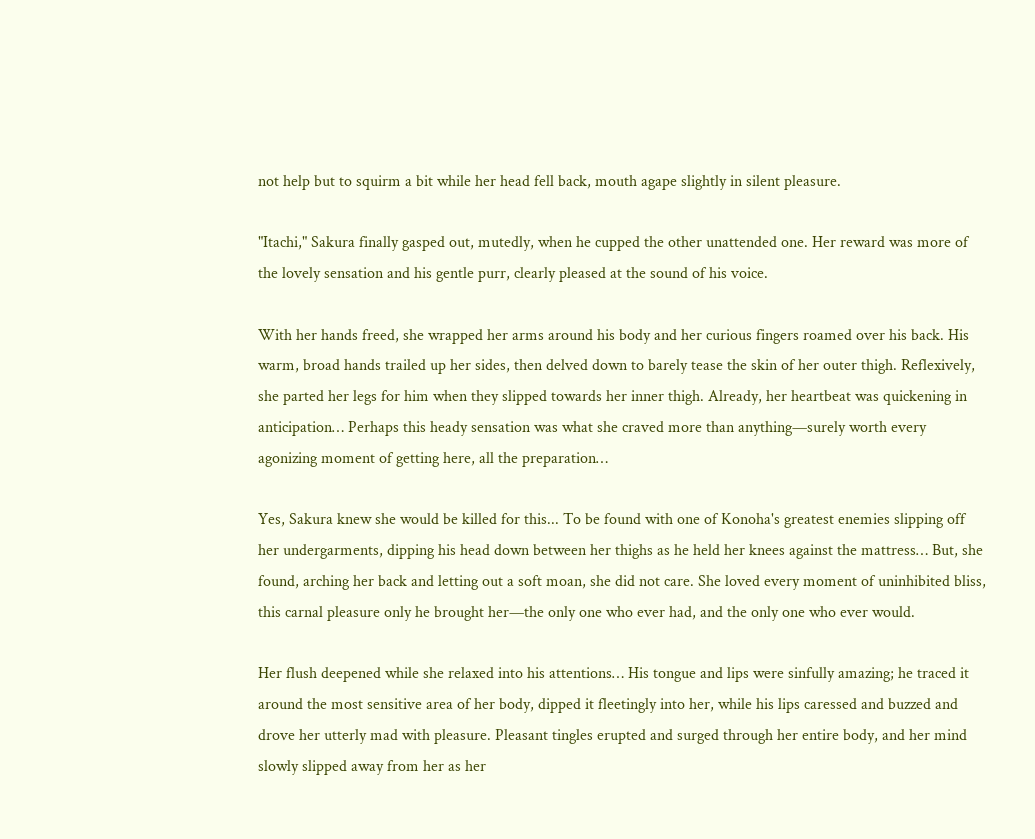not help but to squirm a bit while her head fell back, mouth agape slightly in silent pleasure.

"Itachi," Sakura finally gasped out, mutedly, when he cupped the other unattended one. Her reward was more of the lovely sensation and his gentle purr, clearly pleased at the sound of his voice.

With her hands freed, she wrapped her arms around his body and her curious fingers roamed over his back. His warm, broad hands trailed up her sides, then delved down to barely tease the skin of her outer thigh. Reflexively, she parted her legs for him when they slipped towards her inner thigh. Already, her heartbeat was quickening in anticipation… Perhaps this heady sensation was what she craved more than anything—surely worth every agonizing moment of getting here, all the preparation…

Yes, Sakura knew she would be killed for this... To be found with one of Konoha's greatest enemies slipping off her undergarments, dipping his head down between her thighs as he held her knees against the mattress… But, she found, arching her back and letting out a soft moan, she did not care. She loved every moment of uninhibited bliss, this carnal pleasure only he brought her—the only one who ever had, and the only one who ever would.

Her flush deepened while she relaxed into his attentions… His tongue and lips were sinfully amazing; he traced it around the most sensitive area of her body, dipped it fleetingly into her, while his lips caressed and buzzed and drove her utterly mad with pleasure. Pleasant tingles erupted and surged through her entire body, and her mind slowly slipped away from her as her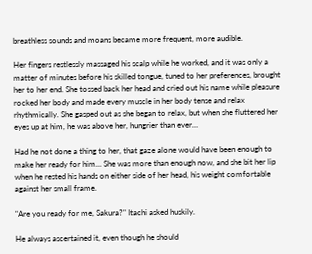breathless sounds and moans became more frequent, more audible.

Her fingers restlessly massaged his scalp while he worked, and it was only a matter of minutes before his skilled tongue, tuned to her preferences, brought her to her end. She tossed back her head and cried out his name while pleasure rocked her body and made every muscle in her body tense and relax rhythmically. She gasped out as she began to relax, but when she fluttered her eyes up at him, he was above her, hungrier than ever…

Had he not done a thing to her, that gaze alone would have been enough to make her ready for him… She was more than enough now, and she bit her lip when he rested his hands on either side of her head, his weight comfortable against her small frame.

"Are you ready for me, Sakura?" Itachi asked huskily.

He always ascertained it, even though he should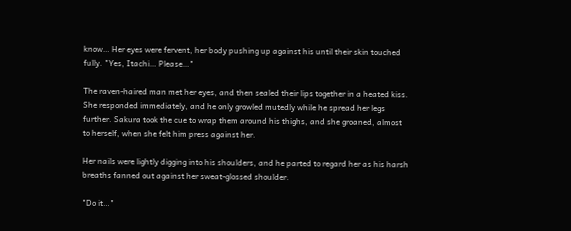know… Her eyes were fervent, her body pushing up against his until their skin touched fully. "Yes, Itachi… Please…"

The raven-haired man met her eyes, and then sealed their lips together in a heated kiss. She responded immediately, and he only growled mutedly while he spread her legs further. Sakura took the cue to wrap them around his thighs, and she groaned, almost to herself, when she felt him press against her.

Her nails were lightly digging into his shoulders, and he parted to regard her as his harsh breaths fanned out against her sweat-glossed shoulder.

"Do it…"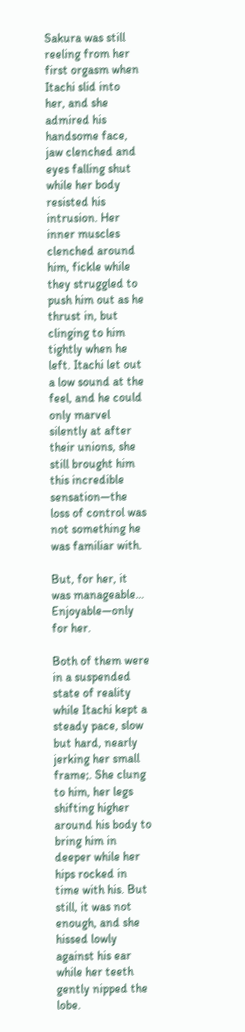Sakura was still reeling from her first orgasm when Itachi slid into her, and she admired his handsome face, jaw clenched and eyes falling shut while her body resisted his intrusion. Her inner muscles clenched around him, fickle while they struggled to push him out as he thrust in, but clinging to him tightly when he left. Itachi let out a low sound at the feel, and he could only marvel silently at after their unions, she still brought him this incredible sensation—the loss of control was not something he was familiar with.

But, for her, it was manageable… Enjoyable—only for her.

Both of them were in a suspended state of reality while Itachi kept a steady pace, slow but hard, nearly jerking her small frame;. She clung to him, her legs shifting higher around his body to bring him in deeper while her hips rocked in time with his. But still, it was not enough, and she hissed lowly against his ear while her teeth gently nipped the lobe.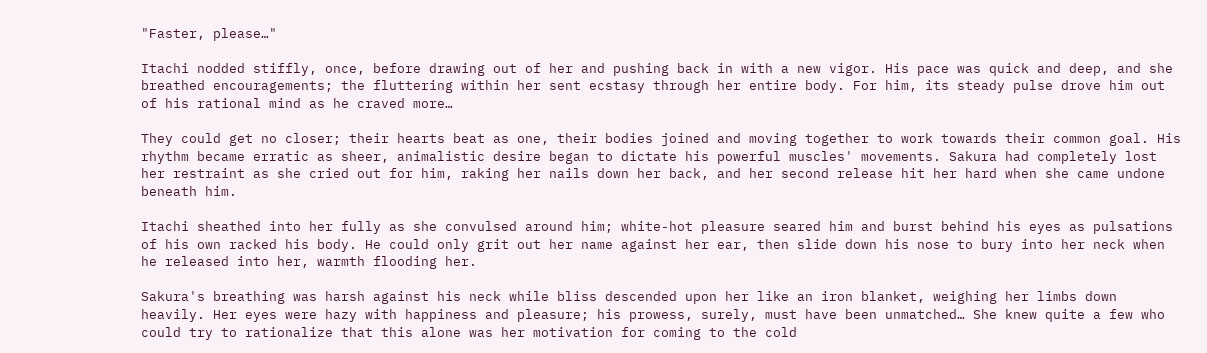"Faster, please…"

Itachi nodded stiffly, once, before drawing out of her and pushing back in with a new vigor. His pace was quick and deep, and she breathed encouragements; the fluttering within her sent ecstasy through her entire body. For him, its steady pulse drove him out of his rational mind as he craved more…

They could get no closer; their hearts beat as one, their bodies joined and moving together to work towards their common goal. His rhythm became erratic as sheer, animalistic desire began to dictate his powerful muscles' movements. Sakura had completely lost her restraint as she cried out for him, raking her nails down her back, and her second release hit her hard when she came undone beneath him.

Itachi sheathed into her fully as she convulsed around him; white-hot pleasure seared him and burst behind his eyes as pulsations of his own racked his body. He could only grit out her name against her ear, then slide down his nose to bury into her neck when he released into her, warmth flooding her.

Sakura's breathing was harsh against his neck while bliss descended upon her like an iron blanket, weighing her limbs down heavily. Her eyes were hazy with happiness and pleasure; his prowess, surely, must have been unmatched… She knew quite a few who could try to rationalize that this alone was her motivation for coming to the cold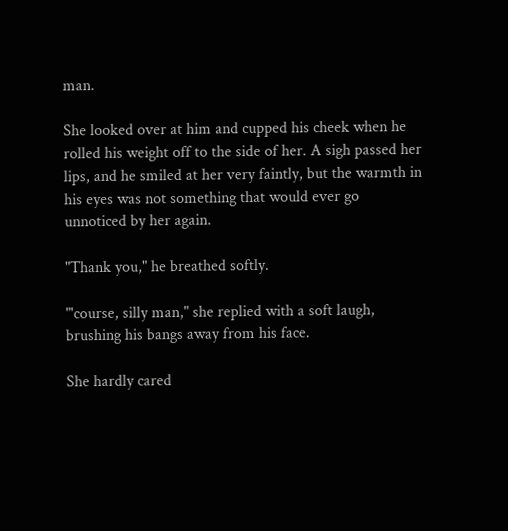man.

She looked over at him and cupped his cheek when he rolled his weight off to the side of her. A sigh passed her lips, and he smiled at her very faintly, but the warmth in his eyes was not something that would ever go unnoticed by her again.

"Thank you," he breathed softly.

"'course, silly man," she replied with a soft laugh, brushing his bangs away from his face.

She hardly cared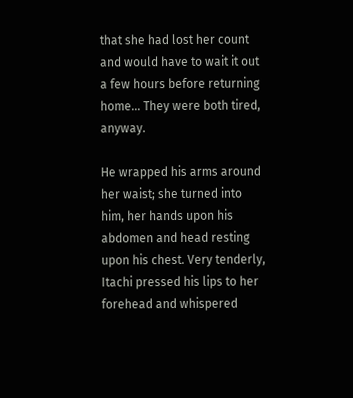that she had lost her count and would have to wait it out a few hours before returning home… They were both tired, anyway.

He wrapped his arms around her waist; she turned into him, her hands upon his abdomen and head resting upon his chest. Very tenderly, Itachi pressed his lips to her forehead and whispered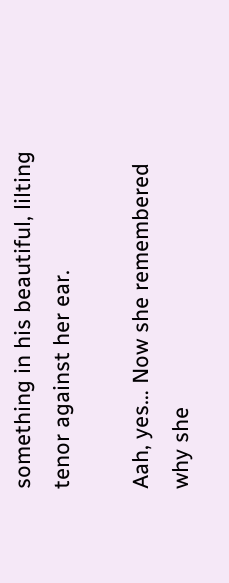something in his beautiful, lilting tenor against her ear.

Aah, yes… Now she remembered why she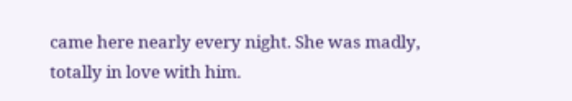came here nearly every night. She was madly, totally in love with him.